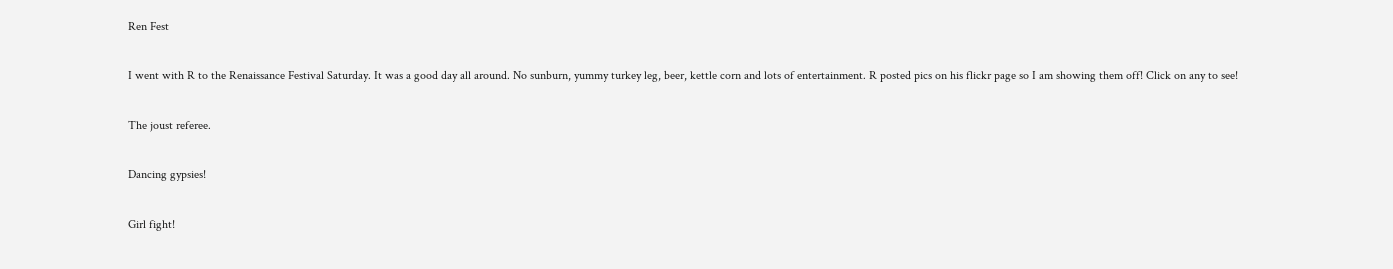Ren Fest

I went with R to the Renaissance Festival Saturday. It was a good day all around. No sunburn, yummy turkey leg, beer, kettle corn and lots of entertainment. R posted pics on his flickr page so I am showing them off! Click on any to see!

The joust referee.

Dancing gypsies!

Girl fight!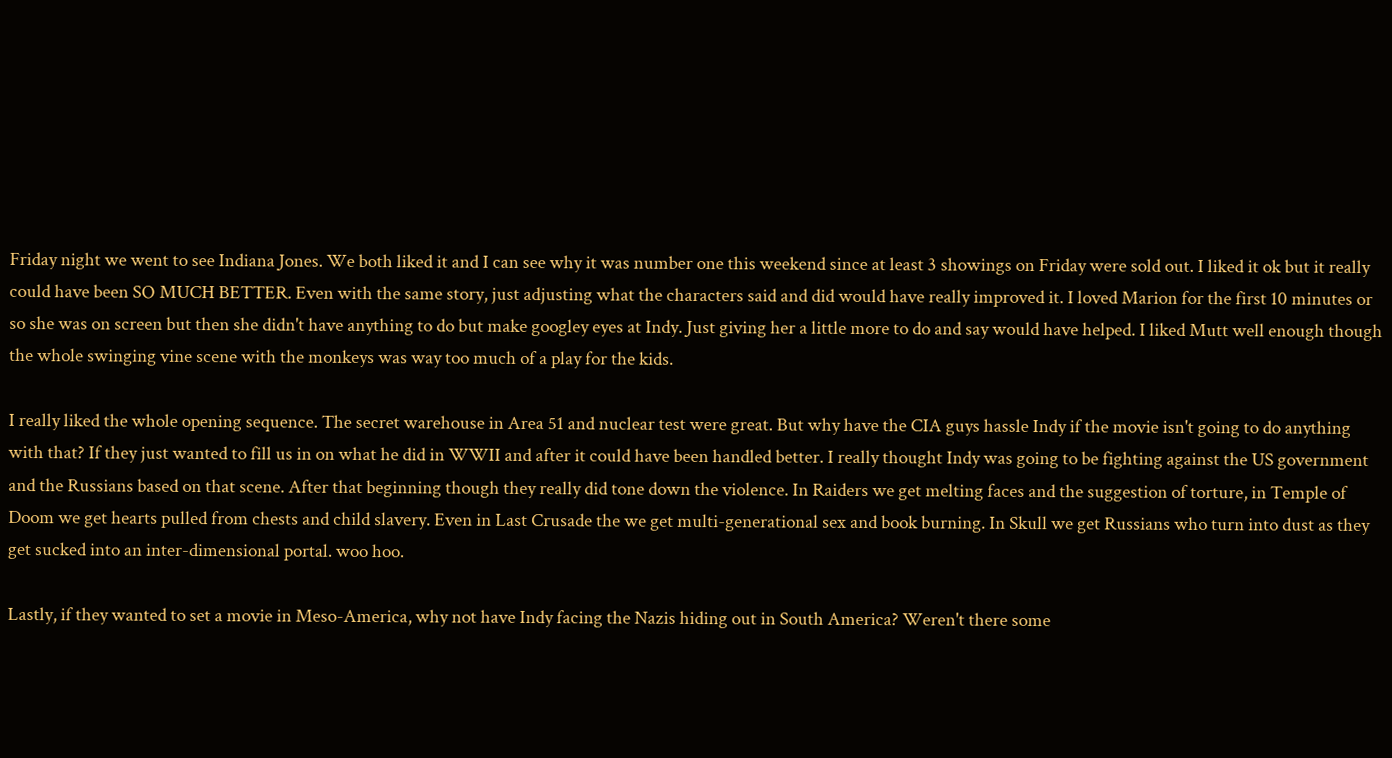Friday night we went to see Indiana Jones. We both liked it and I can see why it was number one this weekend since at least 3 showings on Friday were sold out. I liked it ok but it really could have been SO MUCH BETTER. Even with the same story, just adjusting what the characters said and did would have really improved it. I loved Marion for the first 10 minutes or so she was on screen but then she didn't have anything to do but make googley eyes at Indy. Just giving her a little more to do and say would have helped. I liked Mutt well enough though the whole swinging vine scene with the monkeys was way too much of a play for the kids.

I really liked the whole opening sequence. The secret warehouse in Area 51 and nuclear test were great. But why have the CIA guys hassle Indy if the movie isn't going to do anything with that? If they just wanted to fill us in on what he did in WWII and after it could have been handled better. I really thought Indy was going to be fighting against the US government and the Russians based on that scene. After that beginning though they really did tone down the violence. In Raiders we get melting faces and the suggestion of torture, in Temple of Doom we get hearts pulled from chests and child slavery. Even in Last Crusade the we get multi-generational sex and book burning. In Skull we get Russians who turn into dust as they get sucked into an inter-dimensional portal. woo hoo.

Lastly, if they wanted to set a movie in Meso-America, why not have Indy facing the Nazis hiding out in South America? Weren't there some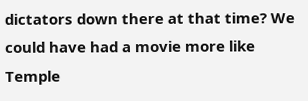dictators down there at that time? We could have had a movie more like Temple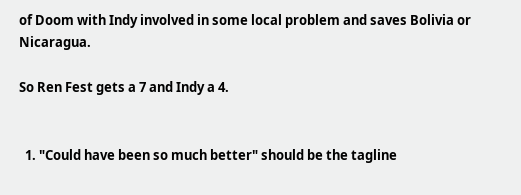of Doom with Indy involved in some local problem and saves Bolivia or Nicaragua.

So Ren Fest gets a 7 and Indy a 4.


  1. "Could have been so much better" should be the tagline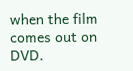when the film comes out on DVD.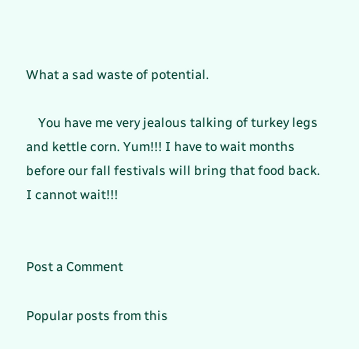What a sad waste of potential.

    You have me very jealous talking of turkey legs and kettle corn. Yum!!! I have to wait months before our fall festivals will bring that food back. I cannot wait!!!


Post a Comment

Popular posts from this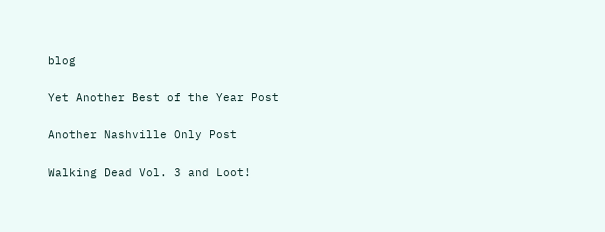blog

Yet Another Best of the Year Post

Another Nashville Only Post

Walking Dead Vol. 3 and Loot!